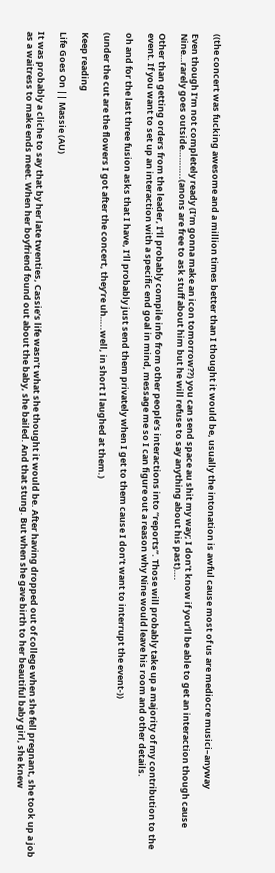((the concert was fucking awesome and a million times better than I thought it would be, usually the intonation is awful cause most of us are mediocre musici–anyway

Even though I’m not completely ready (I’m gonna make an icon tomorrow??) you can send space au shit my way; I don’t know if you’ll be able to get an interaction though cause Nine…rarely goes outside………..(anons are free to ask stuff about him but he will refuse to say anything about his past)….

Other than getting orders from the leader, I’ll probably compile info from other people’s interactions into “reports”. Those will probably take up a majority of my contribution to the event. If you want to set up an interaction with a specific end goal in mind, message me so I can figure out a reason why Nine would leave his room and other details.

oh and for the last three fusion asks that I have, I’ll probably just send them privately when I get to them cause I don’t want to interrupt the event-))

(under the cut are the flowers I got after the concert, they’re uh…..well, in short I laughed at them.)

Keep reading

Life Goes On || Massie (AU)

It was probably a cliche to say that by her late twenties, Cassie’s life wasn’t what she thought it would be. After having dropped out of college when she fell pregnant, she took up a job as a waitress to make ends meet. When her boyfriend found out about the baby, she bailed. And that stung. But when she gave birth to her beautiful baby girl, she knew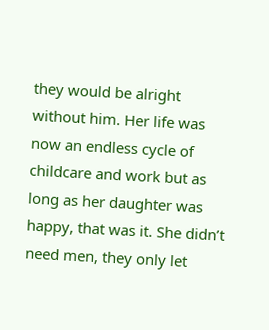they would be alright without him. Her life was now an endless cycle of childcare and work but as long as her daughter was happy, that was it. She didn’t need men, they only let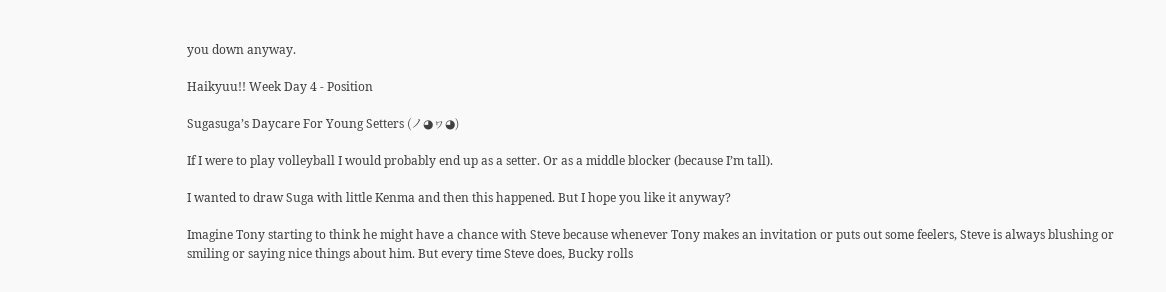you down anyway.

Haikyuu!! Week Day 4 - Position

Sugasuga’s Daycare For Young Setters (ノ◕ヮ◕)

If I were to play volleyball I would probably end up as a setter. Or as a middle blocker (because I’m tall).

I wanted to draw Suga with little Kenma and then this happened. But I hope you like it anyway?

Imagine Tony starting to think he might have a chance with Steve because whenever Tony makes an invitation or puts out some feelers, Steve is always blushing or smiling or saying nice things about him. But every time Steve does, Bucky rolls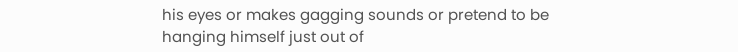his eyes or makes gagging sounds or pretend to be hanging himself just out of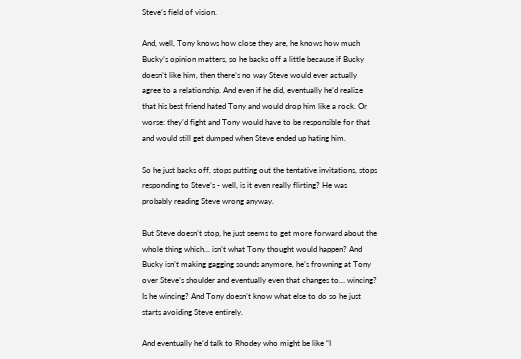Steve’s field of vision.

And, well, Tony knows how close they are, he knows how much Bucky’s opinion matters, so he backs off a little because if Bucky doesn’t like him, then there’s no way Steve would ever actually agree to a relationship. And even if he did, eventually he’d realize that his best friend hated Tony and would drop him like a rock. Or worse: they’d fight and Tony would have to be responsible for that and would still get dumped when Steve ended up hating him.

So he just backs off, stops putting out the tentative invitations, stops responding to Steve’s - well, is it even really flirting? He was probably reading Steve wrong anyway.

But Steve doesn’t stop, he just seems to get more forward about the whole thing which… isn’t what Tony thought would happen? And Bucky isn’t making gagging sounds anymore, he’s frowning at Tony over Steve’s shoulder and eventually even that changes to… wincing? Is he wincing? And Tony doesn’t know what else to do so he just starts avoiding Steve entirely.

And eventually he’d talk to Rhodey who might be like “I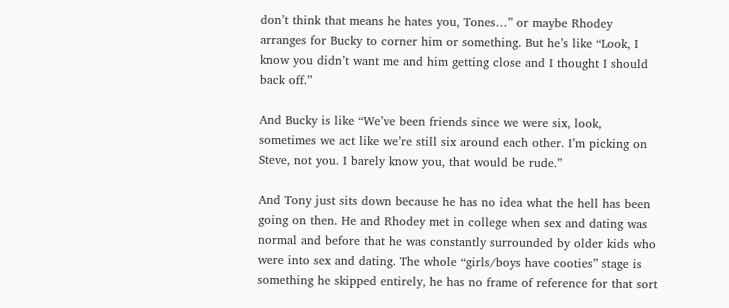don’t think that means he hates you, Tones…” or maybe Rhodey arranges for Bucky to corner him or something. But he’s like “Look, I know you didn’t want me and him getting close and I thought I should back off.”

And Bucky is like “We’ve been friends since we were six, look, sometimes we act like we’re still six around each other. I’m picking on Steve, not you. I barely know you, that would be rude.”

And Tony just sits down because he has no idea what the hell has been going on then. He and Rhodey met in college when sex and dating was normal and before that he was constantly surrounded by older kids who were into sex and dating. The whole “girls/boys have cooties” stage is something he skipped entirely, he has no frame of reference for that sort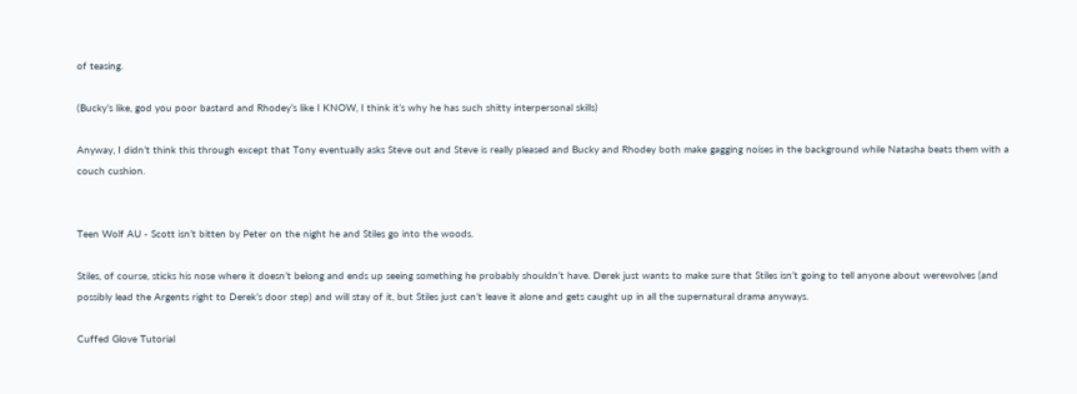of teasing.

(Bucky’s like, god you poor bastard and Rhodey’s like I KNOW, I think it’s why he has such shitty interpersonal skills)

Anyway, I didn’t think this through except that Tony eventually asks Steve out and Steve is really pleased and Bucky and Rhodey both make gagging noises in the background while Natasha beats them with a couch cushion.


Teen Wolf AU - Scott isn’t bitten by Peter on the night he and Stiles go into the woods.

Stiles, of course, sticks his nose where it doesn’t belong and ends up seeing something he probably shouldn’t have. Derek just wants to make sure that Stiles isn’t going to tell anyone about werewolves (and possibly lead the Argents right to Derek’s door step) and will stay of it, but Stiles just can’t leave it alone and gets caught up in all the supernatural drama anyways.

Cuffed Glove Tutorial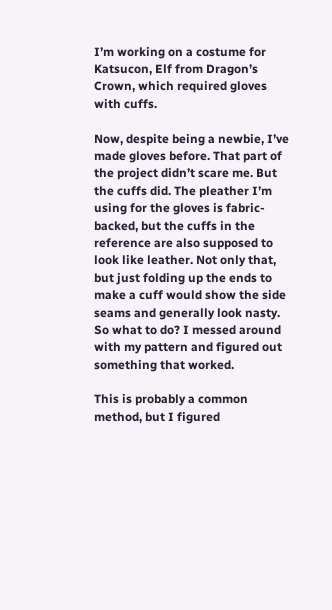I’m working on a costume for Katsucon, Elf from Dragon’s Crown, which required gloves with cuffs.

Now, despite being a newbie, I’ve made gloves before. That part of the project didn’t scare me. But the cuffs did. The pleather I’m using for the gloves is fabric-backed, but the cuffs in the reference are also supposed to look like leather. Not only that, but just folding up the ends to make a cuff would show the side seams and generally look nasty. So what to do? I messed around with my pattern and figured out something that worked.

This is probably a common method, but I figured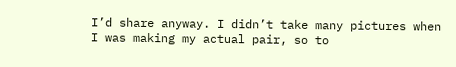I’d share anyway. I didn’t take many pictures when I was making my actual pair, so to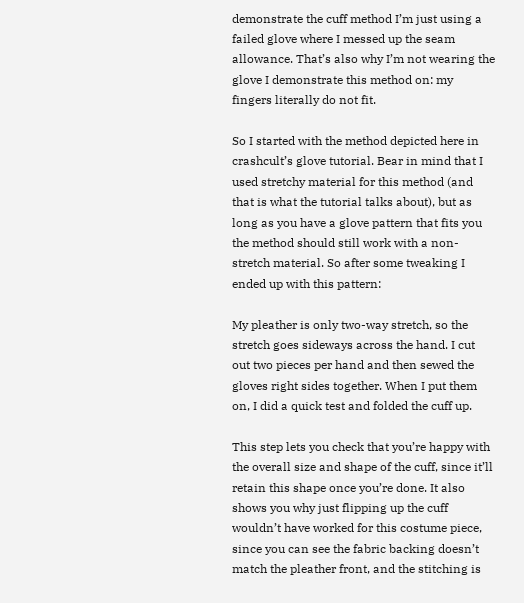demonstrate the cuff method I’m just using a failed glove where I messed up the seam allowance. That’s also why I’m not wearing the glove I demonstrate this method on: my fingers literally do not fit.

So I started with the method depicted here in crashcult’s glove tutorial. Bear in mind that I used stretchy material for this method (and that is what the tutorial talks about), but as long as you have a glove pattern that fits you the method should still work with a non-stretch material. So after some tweaking I ended up with this pattern:

My pleather is only two-way stretch, so the stretch goes sideways across the hand. I cut out two pieces per hand and then sewed the gloves right sides together. When I put them on, I did a quick test and folded the cuff up.

This step lets you check that you’re happy with the overall size and shape of the cuff, since it’ll retain this shape once you’re done. It also shows you why just flipping up the cuff wouldn’t have worked for this costume piece, since you can see the fabric backing doesn’t match the pleather front, and the stitching is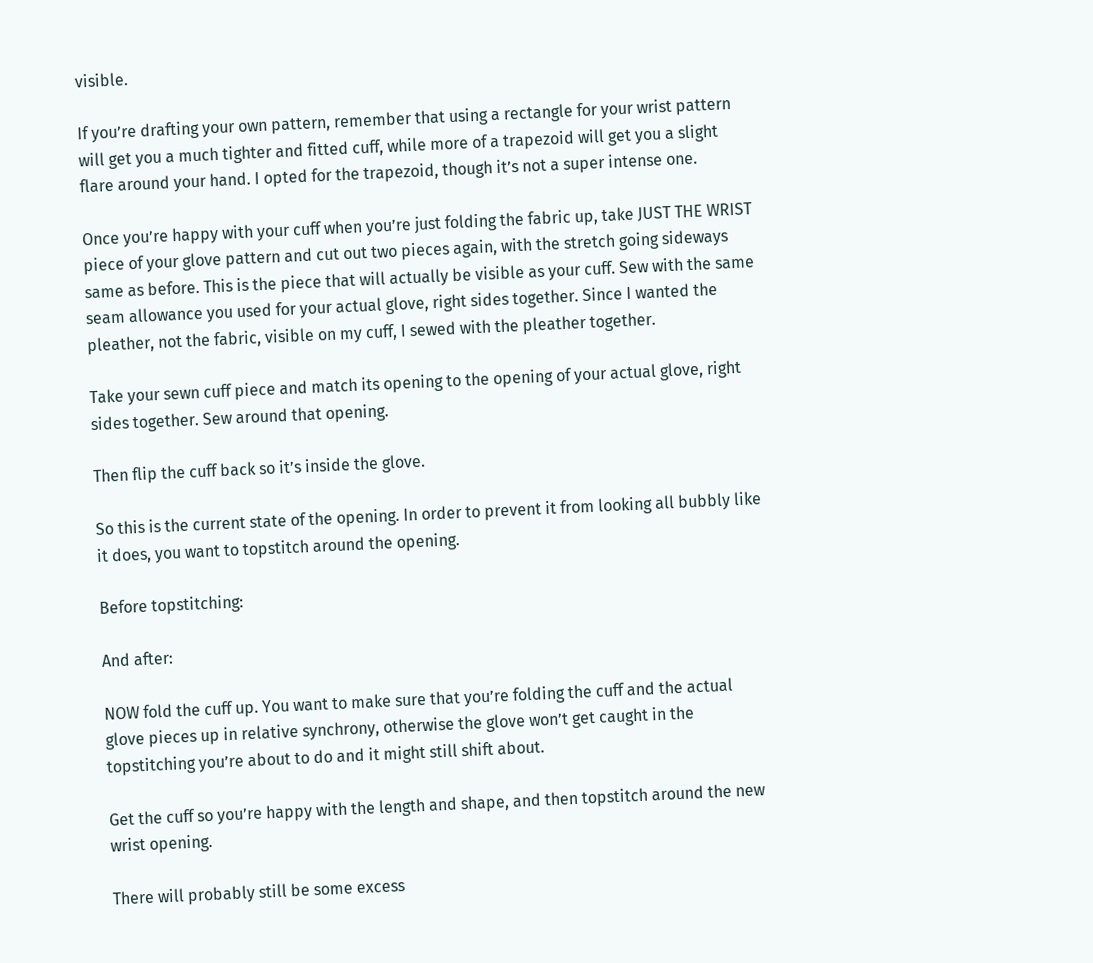visible.

If you’re drafting your own pattern, remember that using a rectangle for your wrist pattern will get you a much tighter and fitted cuff, while more of a trapezoid will get you a slight flare around your hand. I opted for the trapezoid, though it’s not a super intense one.

Once you’re happy with your cuff when you’re just folding the fabric up, take JUST THE WRIST piece of your glove pattern and cut out two pieces again, with the stretch going sideways same as before. This is the piece that will actually be visible as your cuff. Sew with the same seam allowance you used for your actual glove, right sides together. Since I wanted the pleather, not the fabric, visible on my cuff, I sewed with the pleather together.

Take your sewn cuff piece and match its opening to the opening of your actual glove, right sides together. Sew around that opening.

Then flip the cuff back so it’s inside the glove.

So this is the current state of the opening. In order to prevent it from looking all bubbly like it does, you want to topstitch around the opening.

Before topstitching:

And after:

NOW fold the cuff up. You want to make sure that you’re folding the cuff and the actual glove pieces up in relative synchrony, otherwise the glove won’t get caught in the topstitching you’re about to do and it might still shift about.

Get the cuff so you’re happy with the length and shape, and then topstitch around the new wrist opening.

There will probably still be some excess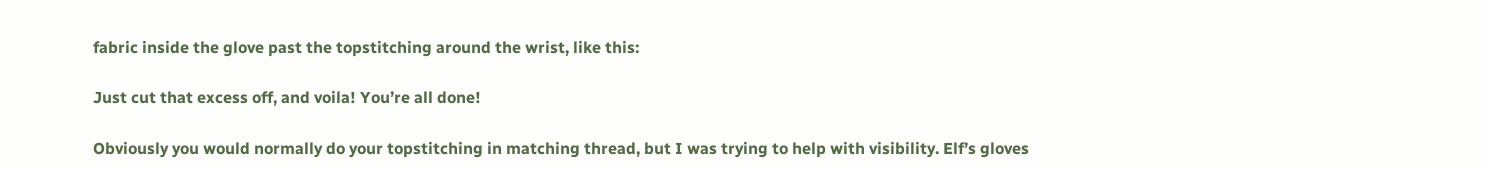fabric inside the glove past the topstitching around the wrist, like this:

Just cut that excess off, and voila! You’re all done!

Obviously you would normally do your topstitching in matching thread, but I was trying to help with visibility. Elf’s gloves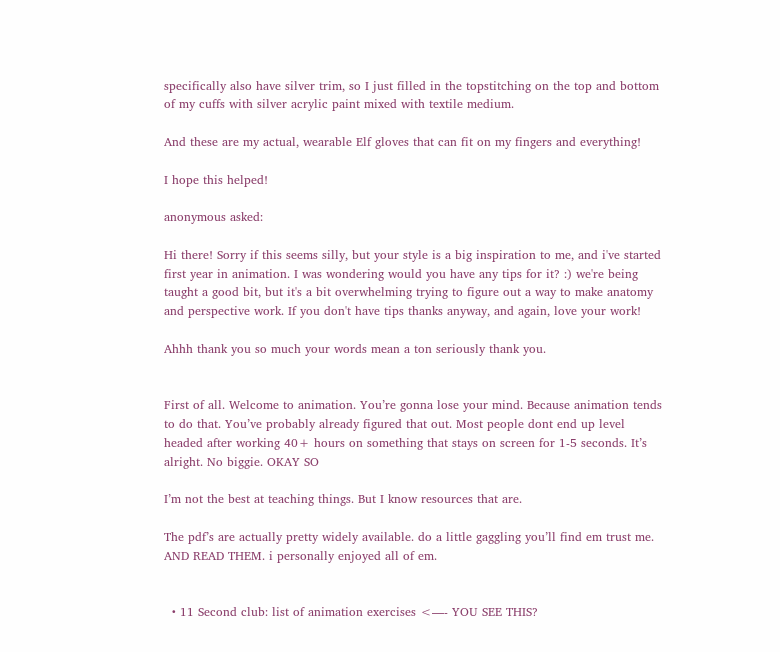specifically also have silver trim, so I just filled in the topstitching on the top and bottom of my cuffs with silver acrylic paint mixed with textile medium.

And these are my actual, wearable Elf gloves that can fit on my fingers and everything!

I hope this helped!

anonymous asked:

Hi there! Sorry if this seems silly, but your style is a big inspiration to me, and i've started first year in animation. I was wondering would you have any tips for it? :) we're being taught a good bit, but it's a bit overwhelming trying to figure out a way to make anatomy and perspective work. If you don't have tips thanks anyway, and again, love your work!

Ahhh thank you so much your words mean a ton seriously thank you.


First of all. Welcome to animation. You’re gonna lose your mind. Because animation tends to do that. You’ve probably already figured that out. Most people dont end up level headed after working 40+ hours on something that stays on screen for 1-5 seconds. It’s alright. No biggie. OKAY SO

I’m not the best at teaching things. But I know resources that are.

The pdf’s are actually pretty widely available. do a little gaggling you’ll find em trust me. AND READ THEM. i personally enjoyed all of em.


  • 11 Second club: list of animation exercises <—- YOU SEE THIS?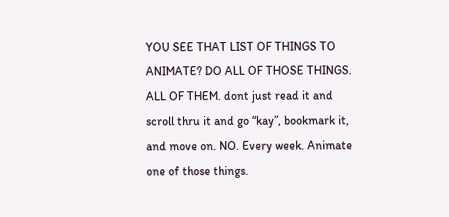YOU SEE THAT LIST OF THINGS TO ANIMATE? DO ALL OF THOSE THINGS. ALL OF THEM. dont just read it and scroll thru it and go “kay”, bookmark it, and move on. NO. Every week. Animate one of those things.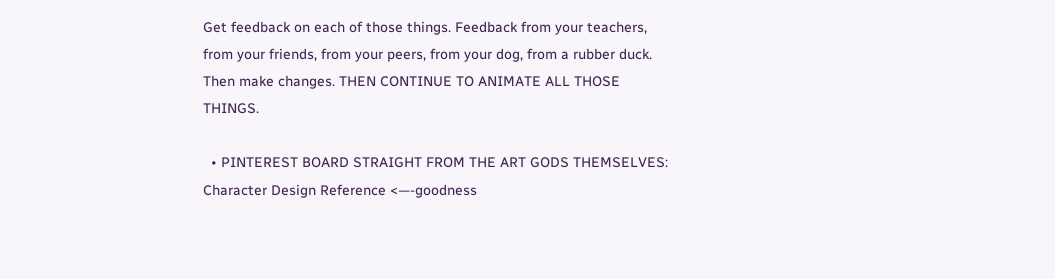Get feedback on each of those things. Feedback from your teachers, from your friends, from your peers, from your dog, from a rubber duck. Then make changes. THEN CONTINUE TO ANIMATE ALL THOSE THINGS.

  • PINTEREST BOARD STRAIGHT FROM THE ART GODS THEMSELVES: Character Design Reference <—-goodness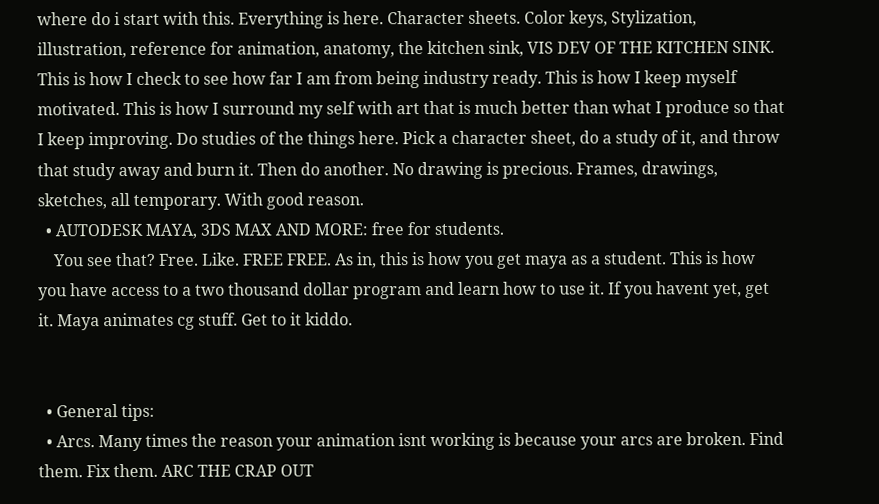where do i start with this. Everything is here. Character sheets. Color keys, Stylization, illustration, reference for animation, anatomy, the kitchen sink, VIS DEV OF THE KITCHEN SINK. This is how I check to see how far I am from being industry ready. This is how I keep myself motivated. This is how I surround my self with art that is much better than what I produce so that I keep improving. Do studies of the things here. Pick a character sheet, do a study of it, and throw that study away and burn it. Then do another. No drawing is precious. Frames, drawings, sketches, all temporary. With good reason.
  • AUTODESK MAYA, 3DS MAX AND MORE: free for students.
    You see that? Free. Like. FREE FREE. As in, this is how you get maya as a student. This is how you have access to a two thousand dollar program and learn how to use it. If you havent yet, get it. Maya animates cg stuff. Get to it kiddo.


  • General tips:
  • Arcs. Many times the reason your animation isnt working is because your arcs are broken. Find them. Fix them. ARC THE CRAP OUT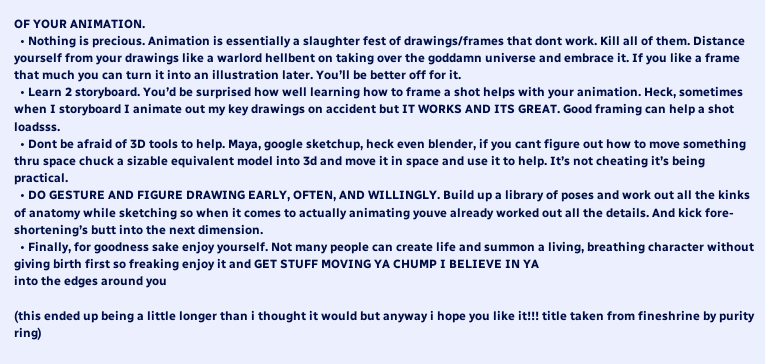OF YOUR ANIMATION.
  • Nothing is precious. Animation is essentially a slaughter fest of drawings/frames that dont work. Kill all of them. Distance yourself from your drawings like a warlord hellbent on taking over the goddamn universe and embrace it. If you like a frame that much you can turn it into an illustration later. You’ll be better off for it.
  • Learn 2 storyboard. You’d be surprised how well learning how to frame a shot helps with your animation. Heck, sometimes when I storyboard I animate out my key drawings on accident but IT WORKS AND ITS GREAT. Good framing can help a shot loadsss.
  • Dont be afraid of 3D tools to help. Maya, google sketchup, heck even blender, if you cant figure out how to move something thru space chuck a sizable equivalent model into 3d and move it in space and use it to help. It’s not cheating it’s being practical.
  • DO GESTURE AND FIGURE DRAWING EARLY, OFTEN, AND WILLINGLY. Build up a library of poses and work out all the kinks of anatomy while sketching so when it comes to actually animating youve already worked out all the details. And kick fore-shortening’s butt into the next dimension.
  • Finally, for goodness sake enjoy yourself. Not many people can create life and summon a living, breathing character without giving birth first so freaking enjoy it and GET STUFF MOVING YA CHUMP I BELIEVE IN YA
into the edges around you

(this ended up being a little longer than i thought it would but anyway i hope you like it!!! title taken from fineshrine by purity ring)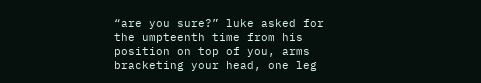“are you sure?” luke asked for the umpteenth time from his position on top of you, arms bracketing your head, one leg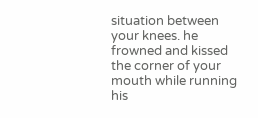situation between your knees. he frowned and kissed the corner of your mouth while running his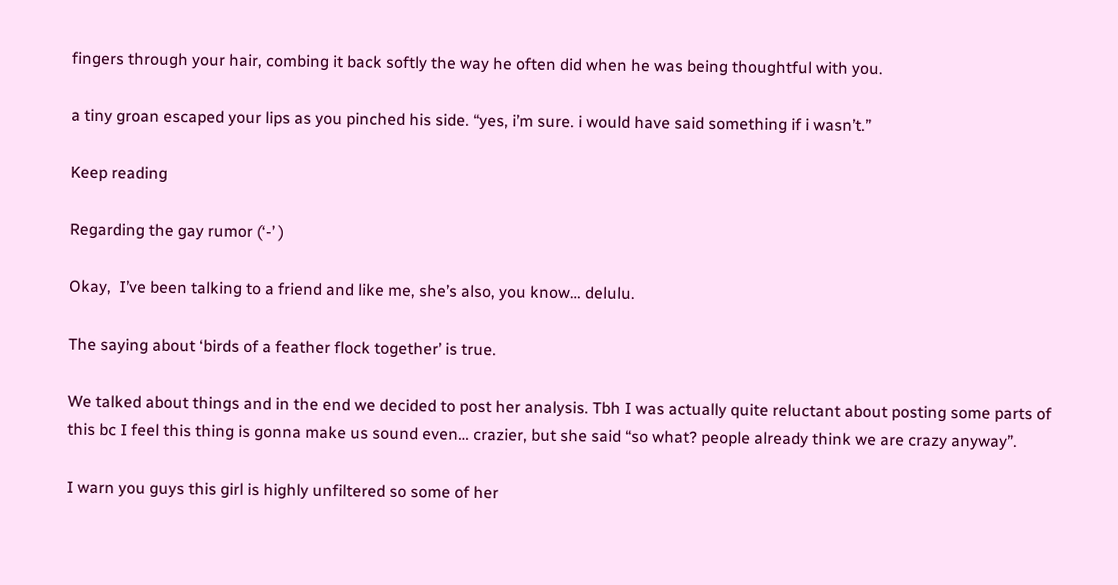fingers through your hair, combing it back softly the way he often did when he was being thoughtful with you.

a tiny groan escaped your lips as you pinched his side. “yes, i’m sure. i would have said something if i wasn’t.”

Keep reading

Regarding the gay rumor (‘-’ )

Okay,  I’ve been talking to a friend and like me, she’s also, you know… delulu.

The saying about ‘birds of a feather flock together’ is true.

We talked about things and in the end we decided to post her analysis. Tbh I was actually quite reluctant about posting some parts of this bc I feel this thing is gonna make us sound even… crazier, but she said “so what? people already think we are crazy anyway”.

I warn you guys this girl is highly unfiltered so some of her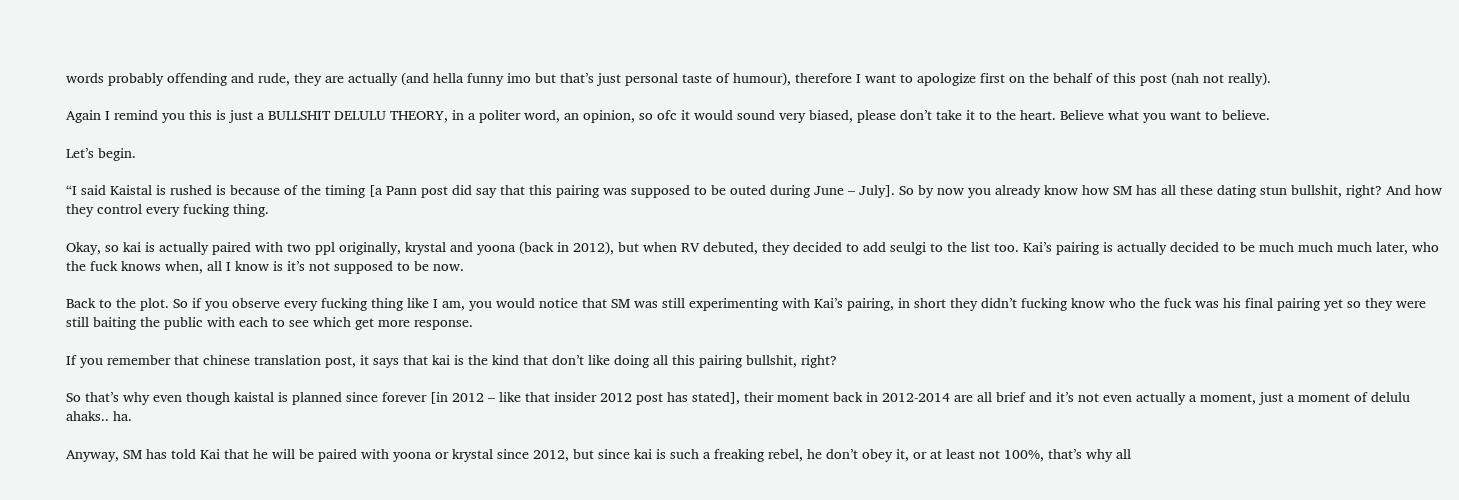words probably offending and rude, they are actually (and hella funny imo but that’s just personal taste of humour), therefore I want to apologize first on the behalf of this post (nah not really).

Again I remind you this is just a BULLSHIT DELULU THEORY, in a politer word, an opinion, so ofc it would sound very biased, please don’t take it to the heart. Believe what you want to believe.

Let’s begin.

“I said Kaistal is rushed is because of the timing [a Pann post did say that this pairing was supposed to be outed during June – July]. So by now you already know how SM has all these dating stun bullshit, right? And how they control every fucking thing.

Okay, so kai is actually paired with two ppl originally, krystal and yoona (back in 2012), but when RV debuted, they decided to add seulgi to the list too. Kai’s pairing is actually decided to be much much much later, who the fuck knows when, all I know is it’s not supposed to be now.

Back to the plot. So if you observe every fucking thing like I am, you would notice that SM was still experimenting with Kai’s pairing, in short they didn’t fucking know who the fuck was his final pairing yet so they were still baiting the public with each to see which get more response.

If you remember that chinese translation post, it says that kai is the kind that don’t like doing all this pairing bullshit, right?

So that’s why even though kaistal is planned since forever [in 2012 – like that insider 2012 post has stated], their moment back in 2012-2014 are all brief and it’s not even actually a moment, just a moment of delulu ahaks.. ha.

Anyway, SM has told Kai that he will be paired with yoona or krystal since 2012, but since kai is such a freaking rebel, he don’t obey it, or at least not 100%, that’s why all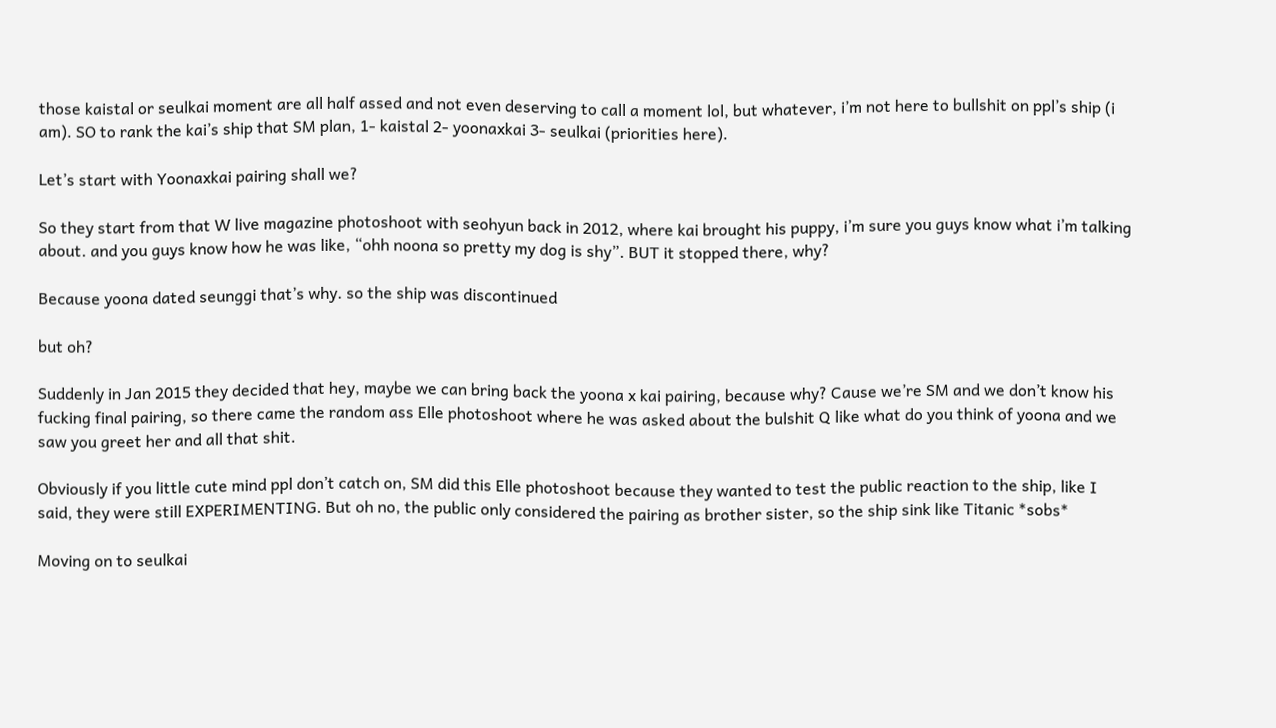those kaistal or seulkai moment are all half assed and not even deserving to call a moment lol, but whatever, i’m not here to bullshit on ppl’s ship (i am). SO to rank the kai’s ship that SM plan, 1- kaistal 2- yoonaxkai 3- seulkai (priorities here).

Let’s start with Yoonaxkai pairing shall we?

So they start from that W live magazine photoshoot with seohyun back in 2012, where kai brought his puppy, i’m sure you guys know what i’m talking about. and you guys know how he was like, “ohh noona so pretty my dog is shy”. BUT it stopped there, why?

Because yoona dated seunggi that’s why. so the ship was discontinued

but oh?

Suddenly in Jan 2015 they decided that hey, maybe we can bring back the yoona x kai pairing, because why? Cause we’re SM and we don’t know his fucking final pairing, so there came the random ass Elle photoshoot where he was asked about the bulshit Q like what do you think of yoona and we saw you greet her and all that shit.

Obviously if you little cute mind ppl don’t catch on, SM did this Elle photoshoot because they wanted to test the public reaction to the ship, like I said, they were still EXPERIMENTING. But oh no, the public only considered the pairing as brother sister, so the ship sink like Titanic *sobs*

Moving on to seulkai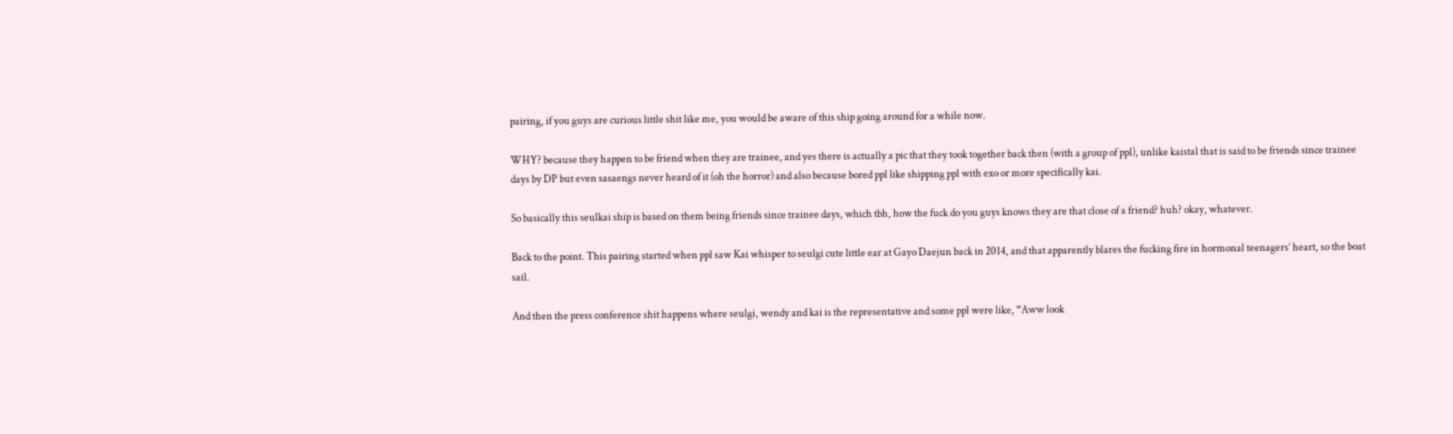pairing, if you guys are curious little shit like me, you would be aware of this ship going around for a while now.

WHY? because they happen to be friend when they are trainee, and yes there is actually a pic that they took together back then (with a group of ppl), unlike kaistal that is said to be friends since trainee days by DP but even sasaengs never heard of it (oh the horror) and also because bored ppl like shipping ppl with exo or more specifically kai.

So basically this seulkai ship is based on them being friends since trainee days, which tbh, how the fuck do you guys knows they are that close of a friend? huh? okay, whatever.

Back to the point. This pairing started when ppl saw Kai whisper to seulgi cute little ear at Gayo Daejun back in 2014, and that apparently blares the fucking fire in hormonal teenagers’ heart, so the boat sail.

And then the press conference shit happens where seulgi, wendy and kai is the representative and some ppl were like, “Aww look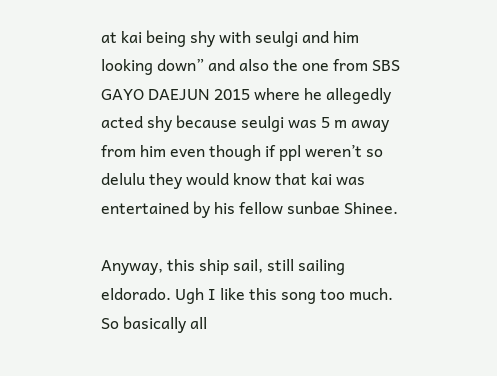at kai being shy with seulgi and him looking down” and also the one from SBS GAYO DAEJUN 2015 where he allegedly acted shy because seulgi was 5 m away from him even though if ppl weren’t so delulu they would know that kai was entertained by his fellow sunbae Shinee.

Anyway, this ship sail, still sailing eldorado. Ugh I like this song too much. So basically all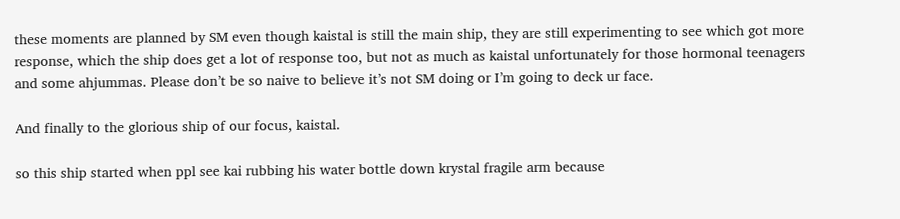these moments are planned by SM even though kaistal is still the main ship, they are still experimenting to see which got more response, which the ship does get a lot of response too, but not as much as kaistal unfortunately for those hormonal teenagers and some ahjummas. Please don’t be so naive to believe it’s not SM doing or I’m going to deck ur face.

And finally to the glorious ship of our focus, kaistal.

so this ship started when ppl see kai rubbing his water bottle down krystal fragile arm because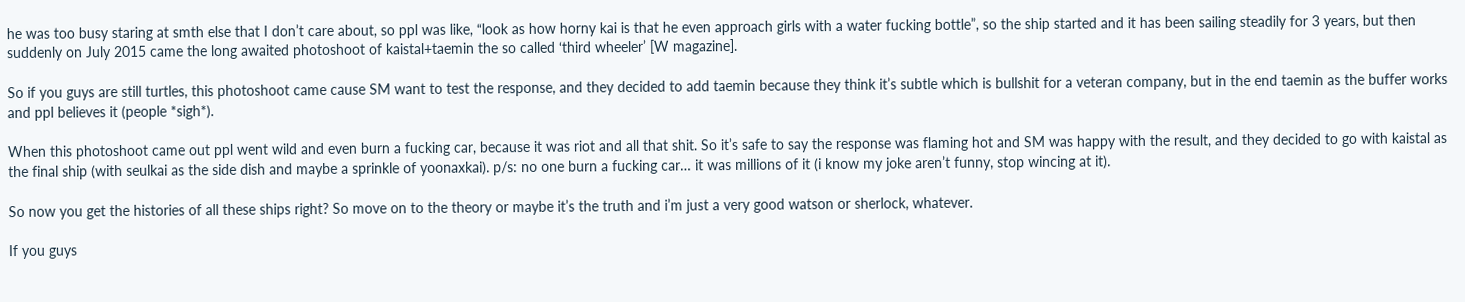he was too busy staring at smth else that I don’t care about, so ppl was like, “look as how horny kai is that he even approach girls with a water fucking bottle”, so the ship started and it has been sailing steadily for 3 years, but then suddenly on July 2015 came the long awaited photoshoot of kaistal+taemin the so called ‘third wheeler’ [W magazine].

So if you guys are still turtles, this photoshoot came cause SM want to test the response, and they decided to add taemin because they think it’s subtle which is bullshit for a veteran company, but in the end taemin as the buffer works and ppl believes it (people *sigh*).

When this photoshoot came out ppl went wild and even burn a fucking car, because it was riot and all that shit. So it’s safe to say the response was flaming hot and SM was happy with the result, and they decided to go with kaistal as the final ship (with seulkai as the side dish and maybe a sprinkle of yoonaxkai). p/s: no one burn a fucking car… it was millions of it (i know my joke aren’t funny, stop wincing at it).

So now you get the histories of all these ships right? So move on to the theory or maybe it’s the truth and i’m just a very good watson or sherlock, whatever.

If you guys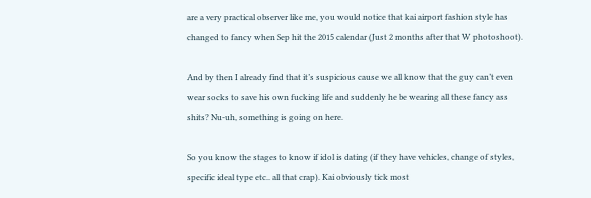are a very practical observer like me, you would notice that kai airport fashion style has changed to fancy when Sep hit the 2015 calendar (Just 2 months after that W photoshoot).

And by then I already find that it’s suspicious cause we all know that the guy can’t even wear socks to save his own fucking life and suddenly he be wearing all these fancy ass shits? Nu-uh, something is going on here.

So you know the stages to know if idol is dating (if they have vehicles, change of styles, specific ideal type etc.. all that crap). Kai obviously tick most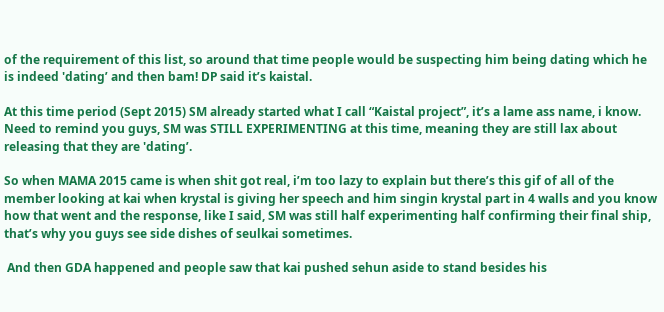of the requirement of this list, so around that time people would be suspecting him being dating which he is indeed 'dating’ and then bam! DP said it’s kaistal.

At this time period (Sept 2015) SM already started what I call “Kaistal project”, it’s a lame ass name, i know. Need to remind you guys, SM was STILL EXPERIMENTING at this time, meaning they are still lax about releasing that they are 'dating’.

So when MAMA 2015 came is when shit got real, i’m too lazy to explain but there’s this gif of all of the member looking at kai when krystal is giving her speech and him singin krystal part in 4 walls and you know how that went and the response, like I said, SM was still half experimenting half confirming their final ship, that’s why you guys see side dishes of seulkai sometimes.

 And then GDA happened and people saw that kai pushed sehun aside to stand besides his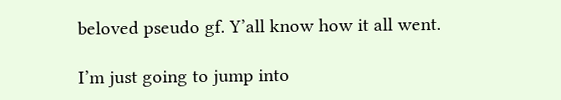beloved pseudo gf. Y’all know how it all went.

I’m just going to jump into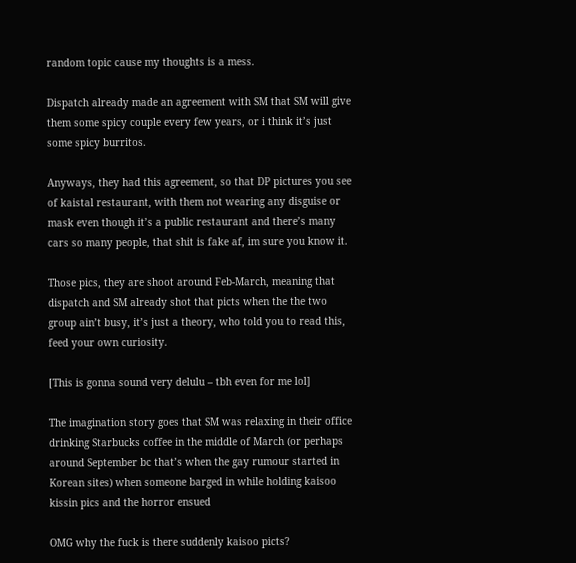random topic cause my thoughts is a mess.

Dispatch already made an agreement with SM that SM will give them some spicy couple every few years, or i think it’s just some spicy burritos.

Anyways, they had this agreement, so that DP pictures you see of kaistal restaurant, with them not wearing any disguise or mask even though it’s a public restaurant and there’s many cars so many people, that shit is fake af, im sure you know it.

Those pics, they are shoot around Feb-March, meaning that dispatch and SM already shot that picts when the the two group ain’t busy, it’s just a theory, who told you to read this, feed your own curiosity.

[This is gonna sound very delulu – tbh even for me lol]

The imagination story goes that SM was relaxing in their office drinking Starbucks coffee in the middle of March (or perhaps around September bc that’s when the gay rumour started in Korean sites) when someone barged in while holding kaisoo kissin pics and the horror ensued

OMG why the fuck is there suddenly kaisoo picts?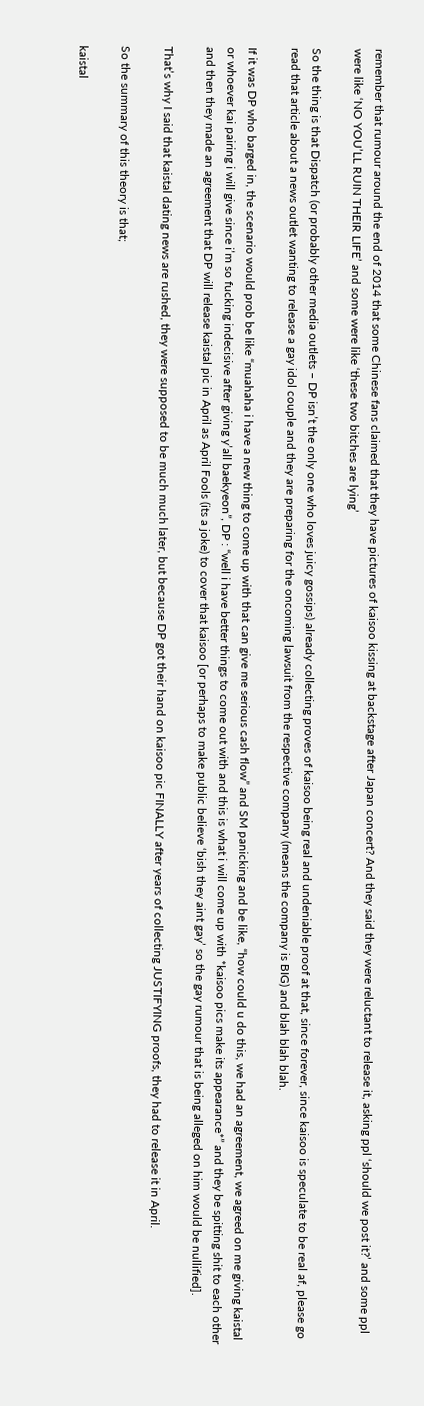remember that rumour around the end of 2014 that some Chinese fans claimed that they have pictures of kaisoo kissing at backstage after Japan concert? And they said they were reluctant to release it, asking ppl ‘should we post it?’ and some ppl were like ‘NO YOU’LL RUIN THEIR LIFE’ and some were like ‘these two bitches are lying’

So the thing is that Dispatch (or probably other media outlets – DP isn’t the only one who loves juicy gossips) already collecting proves of kaisoo being real and undeniable proof at that, since forever, since kaisoo is speculate to be real af, please go read that article about a news outlet wanting to release a gay idol couple and they are preparing for the oncoming lawsuit from the respective company (means the company is BIG) and blah blah blah.

If it was DP who barged in, the scenario would prob be like “muahaha i have a new thing to come up with that can give me serious cash flow” and SM panicking and be like, “how could u do this, we had an agreement, we agreed on me giving kaistal or whoever kai pairing i will give since i’m so fucking indecisive after giving y’all baekyeon”, DP : “well i have better things to come out with and this is what i will come up with *kaisoo pics make its appearance*” and they be spitting shit to each other and then they made an agreement that DP will release kaistal pic in April as April Fools (its a joke) to cover that kaisoo [or perhaps to make public believe ‘bish they aint gay’ so the gay rumour that is being alleged on him would be nullified].

That’s why I said that kaistal dating news are rushed, they were supposed to be much much later, but because DP got their hand on kaisoo pic FINALLY after years of collecting JUSTIFYING proofs, they had to release it in April.

So the summary of this theory is that;

kaistal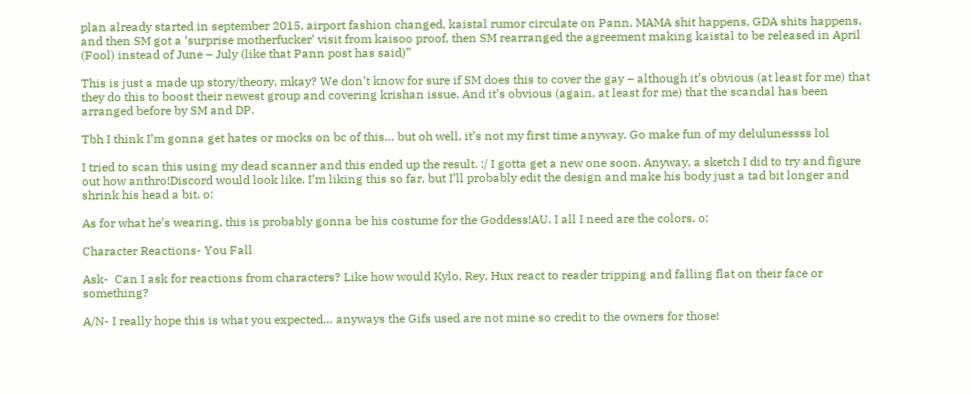plan already started in september 2015, airport fashion changed, kaistal rumor circulate on Pann, MAMA shit happens, GDA shits happens, and then SM got a ‘surprise motherfucker’ visit from kaisoo proof, then SM rearranged the agreement making kaistal to be released in April (Fool) instead of June – July (like that Pann post has said)”

This is just a made up story/theory, mkay? We don’t know for sure if SM does this to cover the gay – although it’s obvious (at least for me) that they do this to boost their newest group and covering krishan issue. And it’s obvious (again, at least for me) that the scandal has been arranged before by SM and DP.

Tbh I think I’m gonna get hates or mocks on bc of this… but oh well, it’s not my first time anyway. Go make fun of my delulunessss lol

I tried to scan this using my dead scanner and this ended up the result. :/ I gotta get a new one soon. Anyway, a sketch I did to try and figure out how anthro!Discord would look like. I’m liking this so far, but I’ll probably edit the design and make his body just a tad bit longer and shrink his head a bit. o:

As for what he’s wearing, this is probably gonna be his costume for the Goddess!AU. I all I need are the colors. o:

Character Reactions- You Fall

Ask-  Can I ask for reactions from characters? Like how would Kylo, Rey, Hux react to reader tripping and falling flat on their face or something?

A/N- I really hope this is what you expected… anyways the Gifs used are not mine so credit to the owners for those!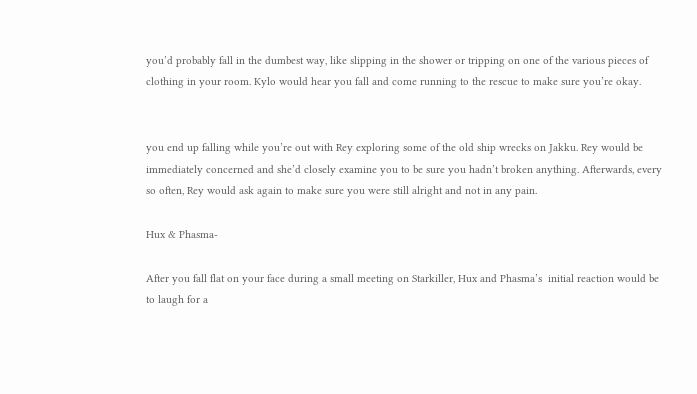you’d probably fall in the dumbest way, like slipping in the shower or tripping on one of the various pieces of clothing in your room. Kylo would hear you fall and come running to the rescue to make sure you’re okay.


you end up falling while you’re out with Rey exploring some of the old ship wrecks on Jakku. Rey would be immediately concerned and she’d closely examine you to be sure you hadn’t broken anything. Afterwards, every so often, Rey would ask again to make sure you were still alright and not in any pain.

Hux & Phasma-

After you fall flat on your face during a small meeting on Starkiller, Hux and Phasma’s  initial reaction would be to laugh for a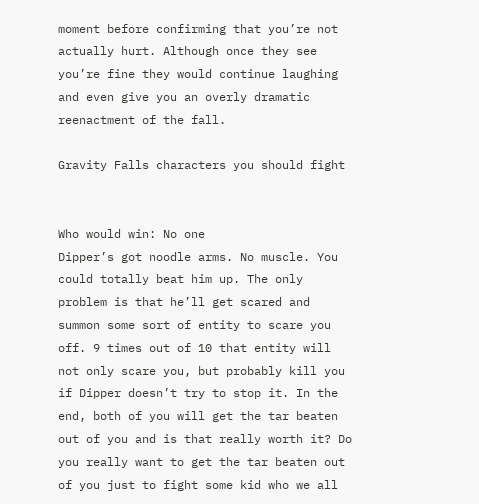moment before confirming that you’re not actually hurt. Although once they see you’re fine they would continue laughing and even give you an overly dramatic reenactment of the fall.

Gravity Falls characters you should fight


Who would win: No one
Dipper’s got noodle arms. No muscle. You could totally beat him up. The only problem is that he’ll get scared and summon some sort of entity to scare you off. 9 times out of 10 that entity will not only scare you, but probably kill you if Dipper doesn’t try to stop it. In the end, both of you will get the tar beaten out of you and is that really worth it? Do you really want to get the tar beaten out of you just to fight some kid who we all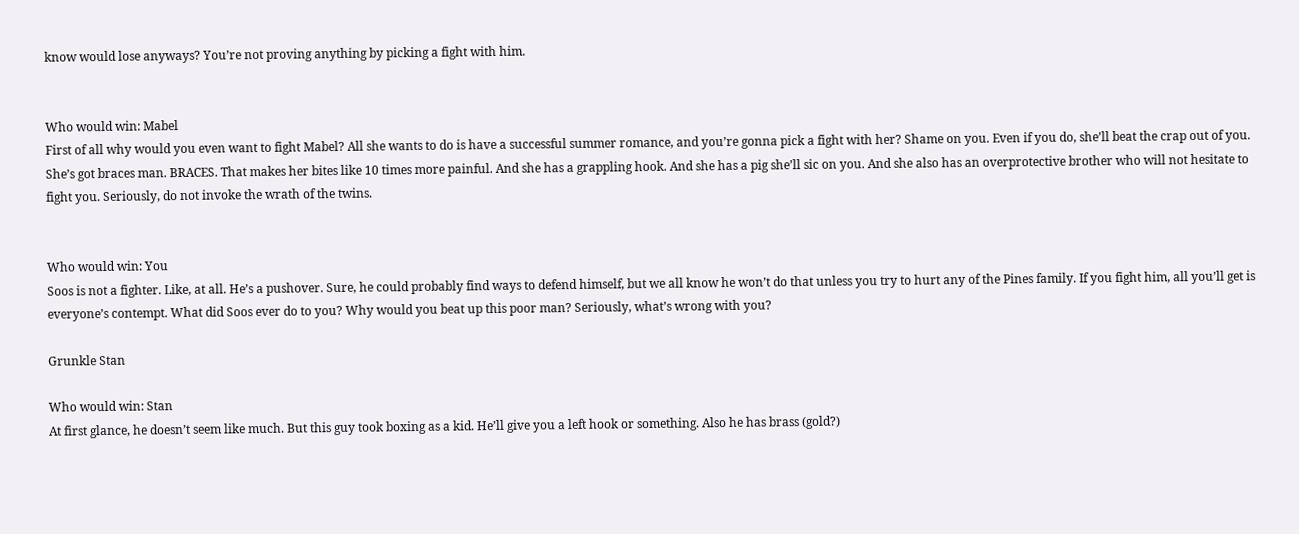know would lose anyways? You’re not proving anything by picking a fight with him.


Who would win: Mabel
First of all why would you even want to fight Mabel? All she wants to do is have a successful summer romance, and you’re gonna pick a fight with her? Shame on you. Even if you do, she’ll beat the crap out of you. She’s got braces man. BRACES. That makes her bites like 10 times more painful. And she has a grappling hook. And she has a pig she’ll sic on you. And she also has an overprotective brother who will not hesitate to fight you. Seriously, do not invoke the wrath of the twins.


Who would win: You
Soos is not a fighter. Like, at all. He’s a pushover. Sure, he could probably find ways to defend himself, but we all know he won’t do that unless you try to hurt any of the Pines family. If you fight him, all you’ll get is everyone’s contempt. What did Soos ever do to you? Why would you beat up this poor man? Seriously, what’s wrong with you?

Grunkle Stan

Who would win: Stan
At first glance, he doesn’t seem like much. But this guy took boxing as a kid. He’ll give you a left hook or something. Also he has brass (gold?)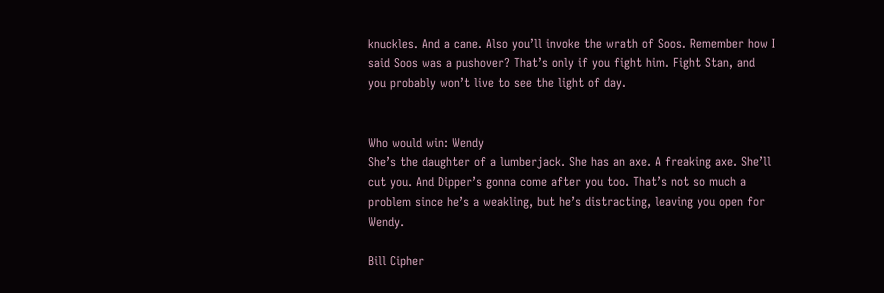knuckles. And a cane. Also you’ll invoke the wrath of Soos. Remember how I said Soos was a pushover? That’s only if you fight him. Fight Stan, and you probably won’t live to see the light of day.


Who would win: Wendy
She’s the daughter of a lumberjack. She has an axe. A freaking axe. She’ll cut you. And Dipper’s gonna come after you too. That’s not so much a problem since he’s a weakling, but he’s distracting, leaving you open for Wendy.

Bill Cipher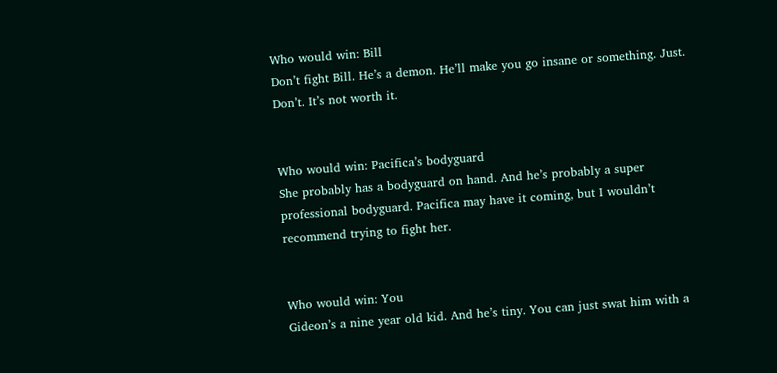Who would win: Bill
Don’t fight Bill. He’s a demon. He’ll make you go insane or something. Just. Don’t. It’s not worth it.


Who would win: Pacifica’s bodyguard
She probably has a bodyguard on hand. And he’s probably a super professional bodyguard. Pacifica may have it coming, but I wouldn’t recommend trying to fight her.


Who would win: You
Gideon’s a nine year old kid. And he’s tiny. You can just swat him with a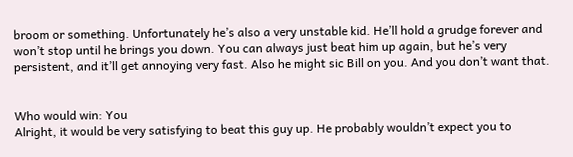broom or something. Unfortunately he’s also a very unstable kid. He’ll hold a grudge forever and won’t stop until he brings you down. You can always just beat him up again, but he’s very persistent, and it’ll get annoying very fast. Also he might sic Bill on you. And you don’t want that.


Who would win: You
Alright, it would be very satisfying to beat this guy up. He probably wouldn’t expect you to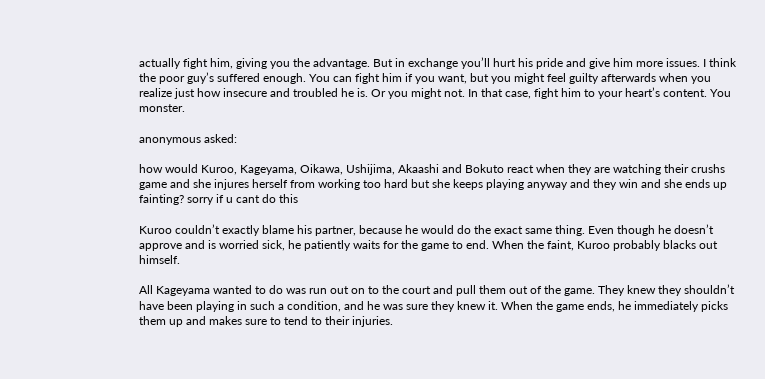actually fight him, giving you the advantage. But in exchange you’ll hurt his pride and give him more issues. I think the poor guy’s suffered enough. You can fight him if you want, but you might feel guilty afterwards when you realize just how insecure and troubled he is. Or you might not. In that case, fight him to your heart’s content. You monster.

anonymous asked:

how would Kuroo, Kageyama, Oikawa, Ushijima, Akaashi and Bokuto react when they are watching their crushs game and she injures herself from working too hard but she keeps playing anyway and they win and she ends up fainting? sorry if u cant do this

Kuroo couldn’t exactly blame his partner, because he would do the exact same thing. Even though he doesn’t approve and is worried sick, he patiently waits for the game to end. When the faint, Kuroo probably blacks out himself.

All Kageyama wanted to do was run out on to the court and pull them out of the game. They knew they shouldn’t have been playing in such a condition, and he was sure they knew it. When the game ends, he immediately picks them up and makes sure to tend to their injuries.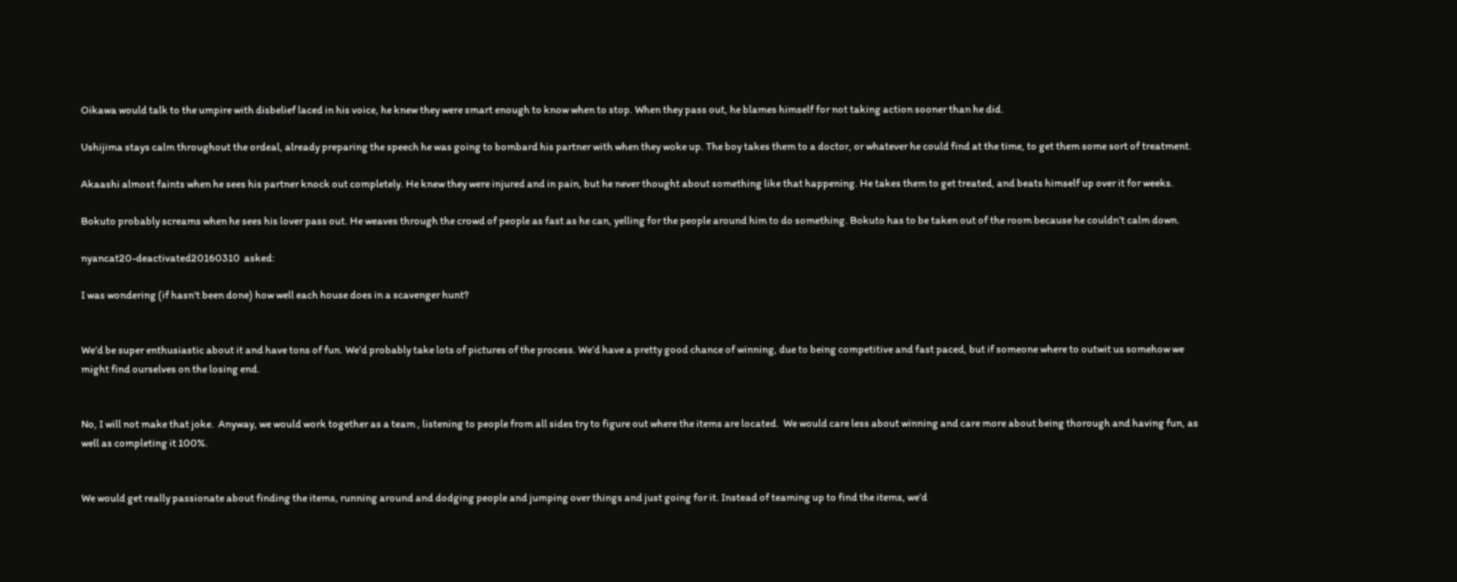Oikawa would talk to the umpire with disbelief laced in his voice, he knew they were smart enough to know when to stop. When they pass out, he blames himself for not taking action sooner than he did.

Ushijima stays calm throughout the ordeal, already preparing the speech he was going to bombard his partner with when they woke up. The boy takes them to a doctor, or whatever he could find at the time, to get them some sort of treatment.

Akaashi almost faints when he sees his partner knock out completely. He knew they were injured and in pain, but he never thought about something like that happening. He takes them to get treated, and beats himself up over it for weeks.

Bokuto probably screams when he sees his lover pass out. He weaves through the crowd of people as fast as he can, yelling for the people around him to do something. Bokuto has to be taken out of the room because he couldn’t calm down.

nyancat20-deactivated20160310  asked:

I was wondering (if hasn't been done) how well each house does in a scavenger hunt?


We’d be super enthusiastic about it and have tons of fun. We’d probably take lots of pictures of the process. We’d have a pretty good chance of winning, due to being competitive and fast paced, but if someone where to outwit us somehow we might find ourselves on the losing end.


No, I will not make that joke.  Anyway, we would work together as a team , listening to people from all sides try to figure out where the items are located.  We would care less about winning and care more about being thorough and having fun, as well as completing it 100%.


We would get really passionate about finding the items, running around and dodging people and jumping over things and just going for it. Instead of teaming up to find the items, we’d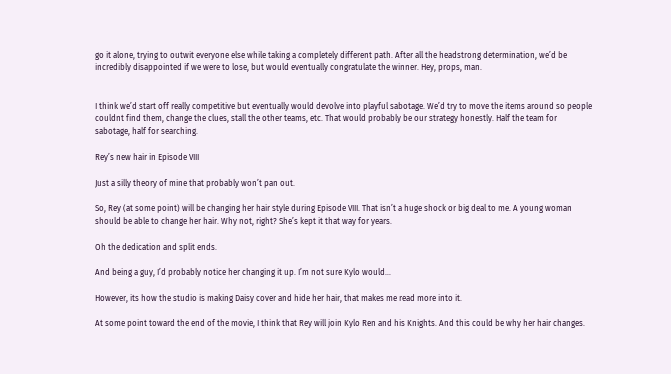go it alone, trying to outwit everyone else while taking a completely different path. After all the headstrong determination, we’d be incredibly disappointed if we were to lose, but would eventually congratulate the winner. Hey, props, man.


I think we’d start off really competitive but eventually would devolve into playful sabotage. We’d try to move the items around so people couldnt find them, change the clues, stall the other teams, etc. That would probably be our strategy honestly. Half the team for sabotage, half for searching.

Rey’s new hair in Episode VIII

Just a silly theory of mine that probably won’t pan out.

So, Rey (at some point) will be changing her hair style during Episode VIII. That isn’t a huge shock or big deal to me. A young woman should be able to change her hair. Why not, right? She’s kept it that way for years.

Oh the dedication and split ends.

And being a guy, I’d probably notice her changing it up. I’m not sure Kylo would…

However, its how the studio is making Daisy cover and hide her hair, that makes me read more into it.

At some point toward the end of the movie, I think that Rey will join Kylo Ren and his Knights. And this could be why her hair changes.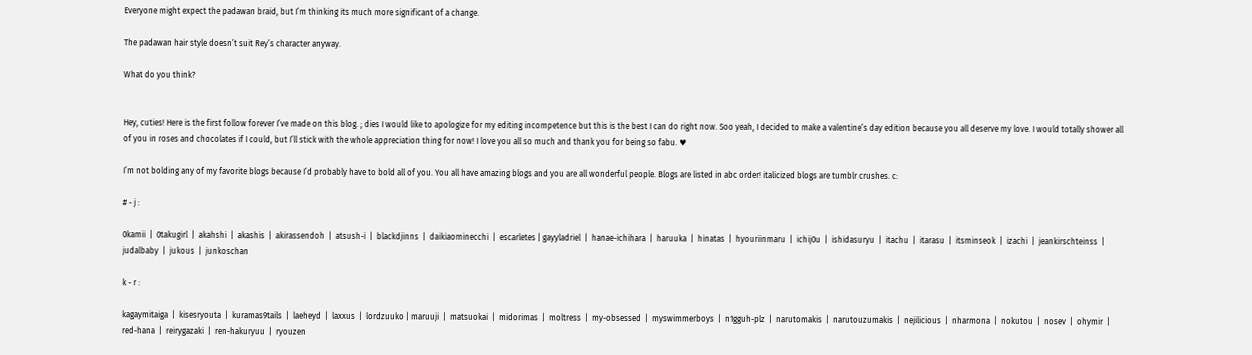Everyone might expect the padawan braid, but I’m thinking its much more significant of a change.

The padawan hair style doesn’t suit Rey’s character anyway.

What do you think?


Hey, cuties! Here is the first follow forever I’ve made on this blog. ; dies I would like to apologize for my editing incompetence but this is the best I can do right now. Soo yeah, I decided to make a valentine’s day edition because you all deserve my love. I would totally shower all of you in roses and chocolates if I could, but I’ll stick with the whole appreciation thing for now! I love you all so much and thank you for being so fabu. ♥

I’m not bolding any of my favorite blogs because I’d probably have to bold all of you. You all have amazing blogs and you are all wonderful people. Blogs are listed in abc order! italicized blogs are tumblr crushes. c:

# - j :

0kamii  |  0takugirl  |  akahshi  |  akashis  |  akirassendoh  |  atsush-i  |  blackdjinns  |  daikiaominecchi  |  escarletes | gayyladriel  |  hanae-ichihara  |  haruuka  |  hinatas  |  hyouriinmaru  |  ichij0u  |  ishidasuryu  |  itachu  |  itarasu  |  itsminseok  |  izachi  |  jeankirschteinss  |  judalbaby  |  jukous  |  junkoschan

k - r :

kagaymitaiga  |  kisesryouta  |  kuramas9tails  |  laeheyd  |  laxxus  |  lordzuuko | maruuji  |  matsuokai  |  midorimas  |  moltress  |  my-obsessed  |  myswimmerboys  |  n1gguh-plz  |  narutomakis  |  narutouzumakis  |  nejilicious  |  nharmona  |  nokutou  |  nosev  |  ohymir  |  red-hana  |  reirygazaki  |  ren-hakuryuu  |  ryouzen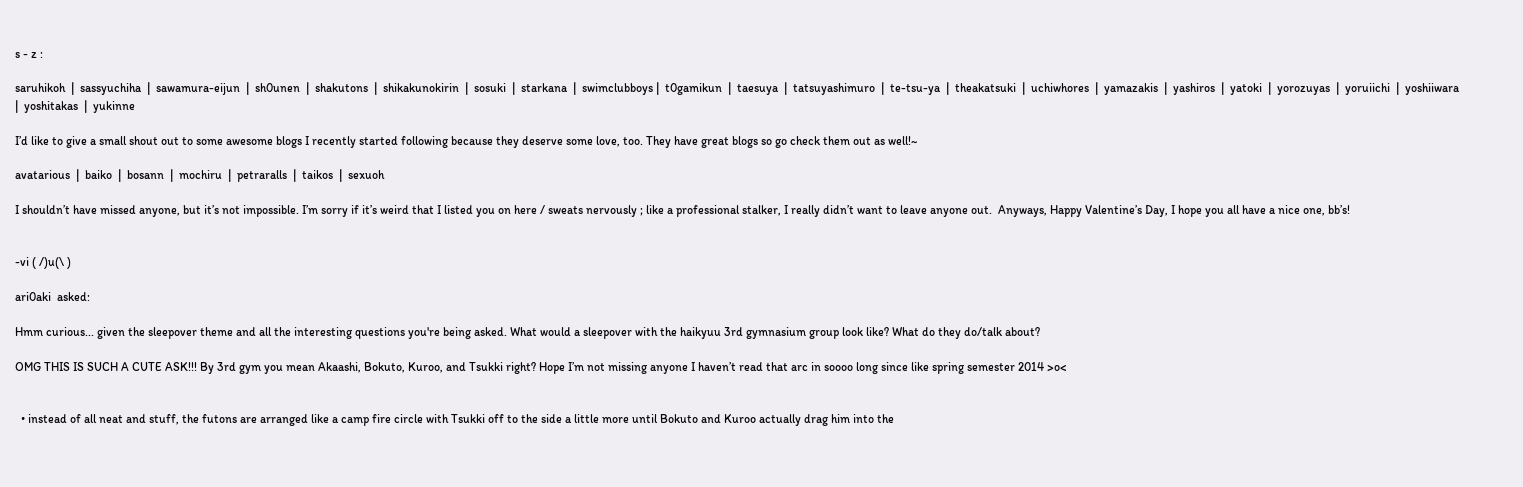s - z :

saruhikoh  |  sassyuchiha  |  sawamura-eijun  |  sh0unen  |  shakutons  |  shikakunokirin  |  sosuki  |  starkana  |  swimclubboys |  t0gamikun  |  taesuya  |  tatsuyashimuro  |  te-tsu-ya  |  theakatsuki  |  uchiwhores  |  yamazakis  |  yashiros  |  yatoki  |  yorozuyas  |  yoruiichi  |  yoshiiwara  |  yoshitakas  |  yukinne

I’d like to give a small shout out to some awesome blogs I recently started following because they deserve some love, too. They have great blogs so go check them out as well!~

avatarious  |  baiko  |  bosann  |  mochiru  |  petraralls  |  taikos  |  sexuoh

I shouldn’t have missed anyone, but it’s not impossible. I’m sorry if it’s weird that I listed you on here / sweats nervously ; like a professional stalker, I really didn’t want to leave anyone out.  Anyways, Happy Valentine’s Day, I hope you all have a nice one, bb’s!


-vi ( /)u(\ )

ari0aki  asked:

Hmm curious... given the sleepover theme and all the interesting questions you're being asked. What would a sleepover with the haikyuu 3rd gymnasium group look like? What do they do/talk about?

OMG THIS IS SUCH A CUTE ASK!!! By 3rd gym you mean Akaashi, Bokuto, Kuroo, and Tsukki right? Hope I’m not missing anyone I haven’t read that arc in soooo long since like spring semester 2014 >o<


  • instead of all neat and stuff, the futons are arranged like a camp fire circle with Tsukki off to the side a little more until Bokuto and Kuroo actually drag him into the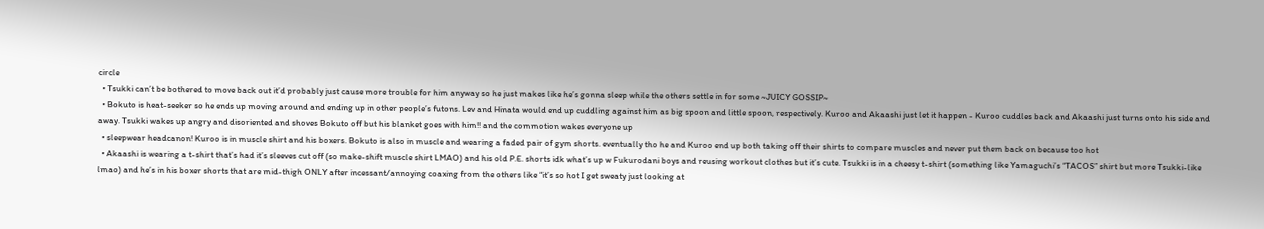circle
  • Tsukki can’t be bothered to move back out it’d probably just cause more trouble for him anyway so he just makes like he’s gonna sleep while the others settle in for some ~JUICY GOSSIP~
  • Bokuto is heat-seeker so he ends up moving around and ending up in other people’s futons. Lev and Hinata would end up cuddling against him as big spoon and little spoon, respectively. Kuroo and Akaashi just let it happen - Kuroo cuddles back and Akaashi just turns onto his side and away. Tsukki wakes up angry and disoriented and shoves Bokuto off but his blanket goes with him!! and the commotion wakes everyone up
  • sleepwear headcanon! Kuroo is in muscle shirt and his boxers. Bokuto is also in muscle and wearing a faded pair of gym shorts. eventually tho he and Kuroo end up both taking off their shirts to compare muscles and never put them back on because too hot
  • Akaashi is wearing a t-shirt that’s had it’s sleeves cut off (so make-shift muscle shirt LMAO) and his old P.E. shorts idk what’s up w Fukurodani boys and reusing workout clothes but it’s cute. Tsukki is in a cheesy t-shirt (something like Yamaguchi’s “TACOS” shirt but more Tsukki-like lmao) and he’s in his boxer shorts that are mid-thigh ONLY after incessant/annoying coaxing from the others like “it’s so hot I get sweaty just looking at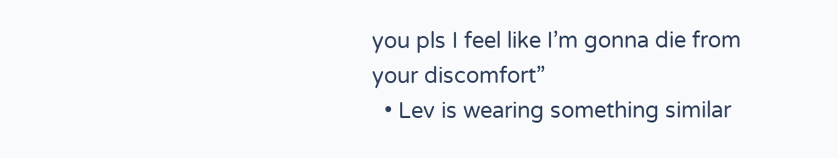you pls I feel like I’m gonna die from your discomfort”
  • Lev is wearing something similar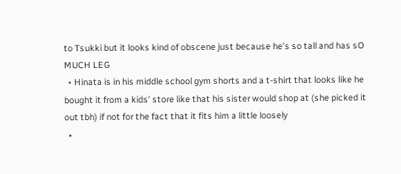to Tsukki but it looks kind of obscene just because he’s so tall and has sO MUCH LEG
  • Hinata is in his middle school gym shorts and a t-shirt that looks like he bought it from a kids’ store like that his sister would shop at (she picked it out tbh) if not for the fact that it fits him a little loosely
  •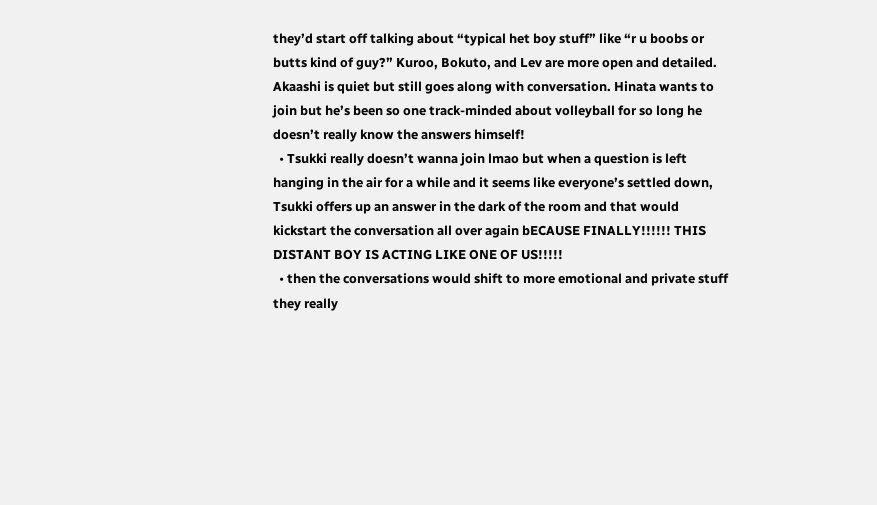they’d start off talking about “typical het boy stuff” like “r u boobs or butts kind of guy?” Kuroo, Bokuto, and Lev are more open and detailed. Akaashi is quiet but still goes along with conversation. Hinata wants to join but he’s been so one track-minded about volleyball for so long he doesn’t really know the answers himself!
  • Tsukki really doesn’t wanna join lmao but when a question is left hanging in the air for a while and it seems like everyone’s settled down, Tsukki offers up an answer in the dark of the room and that would kickstart the conversation all over again bECAUSE FINALLY!!!!!! THIS DISTANT BOY IS ACTING LIKE ONE OF US!!!!!
  • then the conversations would shift to more emotional and private stuff they really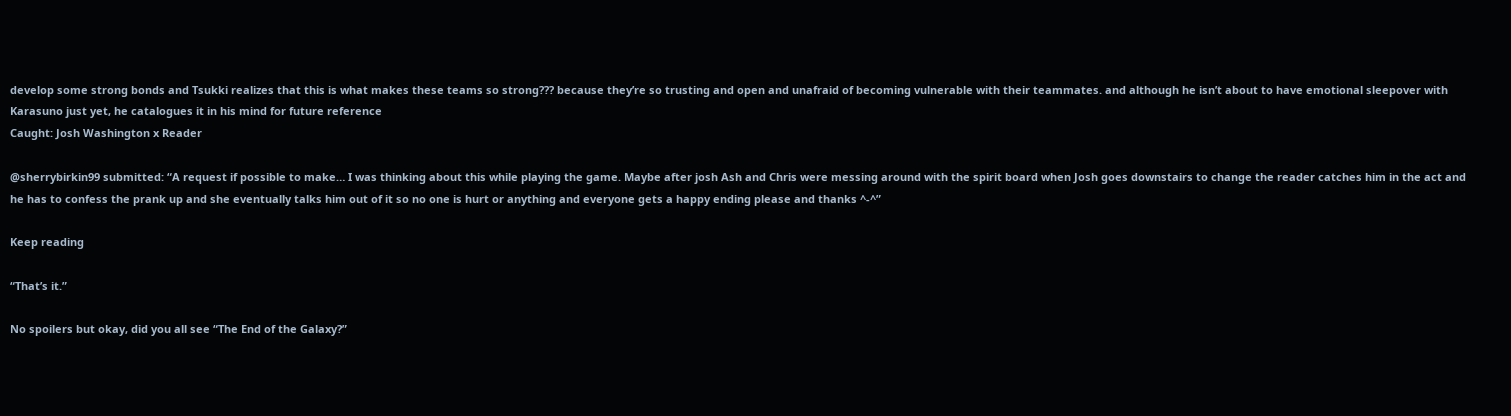develop some strong bonds and Tsukki realizes that this is what makes these teams so strong??? because they’re so trusting and open and unafraid of becoming vulnerable with their teammates. and although he isn’t about to have emotional sleepover with Karasuno just yet, he catalogues it in his mind for future reference
Caught: Josh Washington x Reader

@sherrybirkin99 submitted: “A request if possible to make… I was thinking about this while playing the game. Maybe after josh Ash and Chris were messing around with the spirit board when Josh goes downstairs to change the reader catches him in the act and he has to confess the prank up and she eventually talks him out of it so no one is hurt or anything and everyone gets a happy ending please and thanks ^-^”

Keep reading

“That’s it.”

No spoilers but okay, did you all see “The End of the Galaxy?”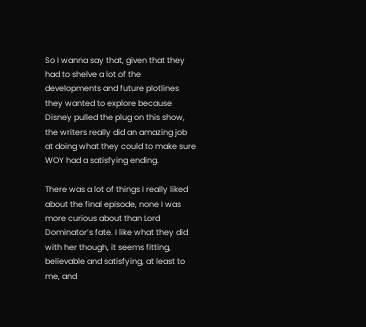So I wanna say that, given that they had to shelve a lot of the developments and future plotlines they wanted to explore because Disney pulled the plug on this show, the writers really did an amazing job at doing what they could to make sure WOY had a satisfying ending.

There was a lot of things I really liked about the final episode, none I was more curious about than Lord Dominator’s fate. I like what they did with her though, it seems fitting, believable and satisfying, at least to me, and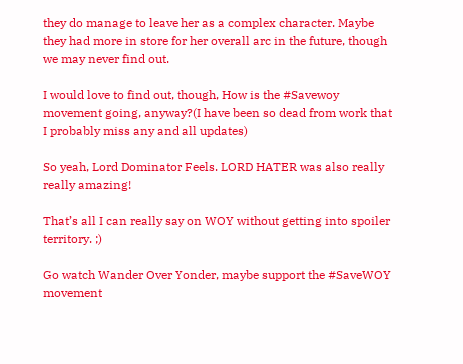they do manage to leave her as a complex character. Maybe they had more in store for her overall arc in the future, though we may never find out.

I would love to find out, though, How is the #Savewoy movement going, anyway?(I have been so dead from work that I probably miss any and all updates)

So yeah, Lord Dominator Feels. LORD HATER was also really really amazing!

That’s all I can really say on WOY without getting into spoiler territory. ;)

Go watch Wander Over Yonder, maybe support the #SaveWOY movement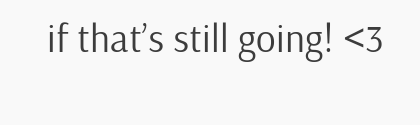if that’s still going! <3